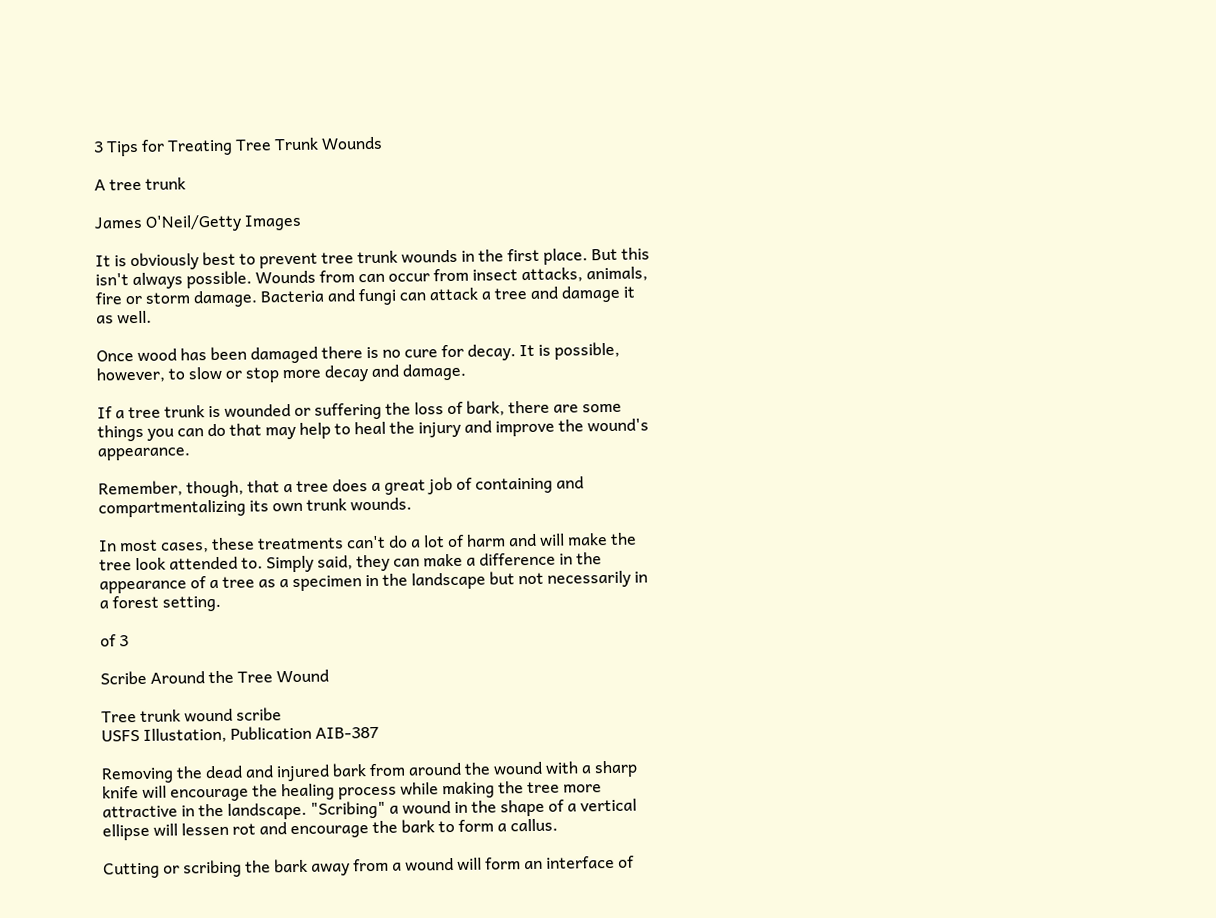3 Tips for Treating Tree Trunk Wounds

A tree trunk

James O'Neil/Getty Images

It is obviously best to prevent tree trunk wounds in the first place. But this isn't always possible. Wounds from can occur from insect attacks, animals, fire or storm damage. Bacteria and fungi can attack a tree and damage it as well.

Once wood has been damaged there is no cure for decay. It is possible, however, to slow or stop more decay and damage.

If a tree trunk is wounded or suffering the loss of bark, there are some things you can do that may help to heal the injury and improve the wound's appearance.

Remember, though, that a tree does a great job of containing and compartmentalizing its own trunk wounds.

In most cases, these treatments can't do a lot of harm and will make the tree look attended to. Simply said, they can make a difference in the appearance of a tree as a specimen in the landscape but not necessarily in a forest setting.

of 3

Scribe Around the Tree Wound

Tree trunk wound scribe
USFS Illustation, Publication AIB-387

Removing the dead and injured bark from around the wound with a sharp knife will encourage the healing process while making the tree more attractive in the landscape. "Scribing" a wound in the shape of a vertical ellipse will lessen rot and encourage the bark to form a callus.

Cutting or scribing the bark away from a wound will form an interface of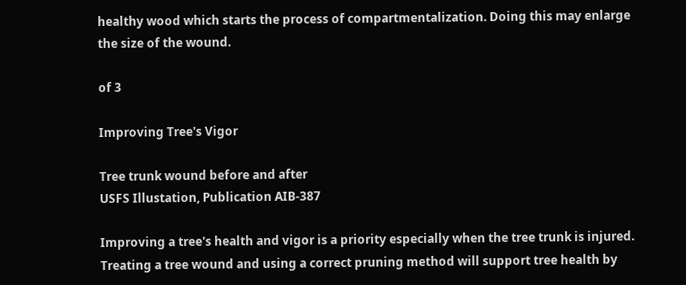healthy wood which starts the process of compartmentalization. Doing this may enlarge the size of the wound.

of 3

Improving Tree's Vigor

Tree trunk wound before and after
USFS Illustation, Publication AIB-387

Improving a tree's health and vigor is a priority especially when the tree trunk is injured. Treating a tree wound and using a correct pruning method will support tree health by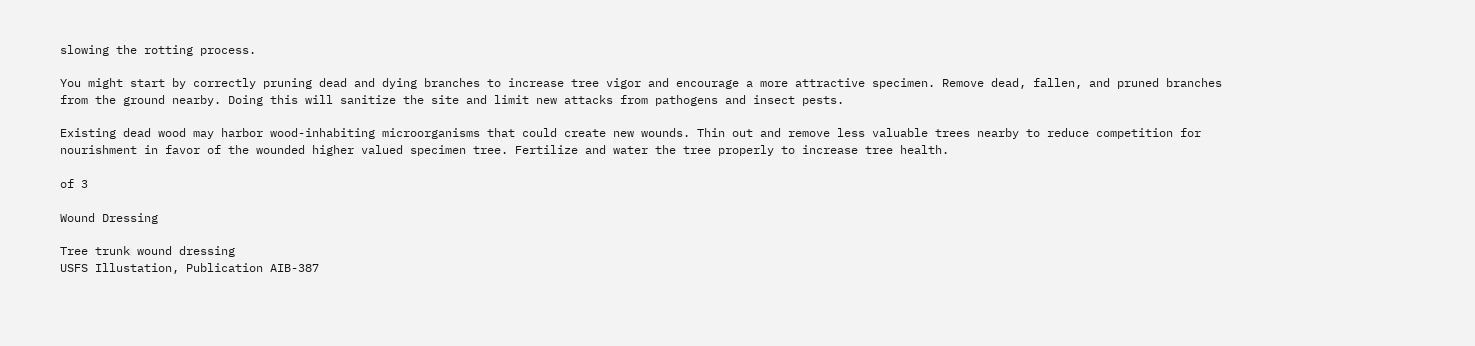slowing the rotting process.

You might start by correctly pruning dead and dying branches to increase tree vigor and encourage a more attractive specimen. Remove dead, fallen, and pruned branches from the ground nearby. Doing this will sanitize the site and limit new attacks from pathogens and insect pests.

Existing dead wood may harbor wood-inhabiting microorganisms that could create new wounds. Thin out and remove less valuable trees nearby to reduce competition for nourishment in favor of the wounded higher valued specimen tree. Fertilize and water the tree properly to increase tree health.

of 3

Wound Dressing

Tree trunk wound dressing
USFS Illustation, Publication AIB-387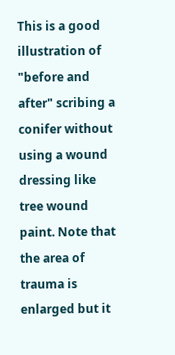This is a good illustration of "before and after" scribing a conifer without using a wound dressing like tree wound paint. Note that the area of trauma is enlarged but it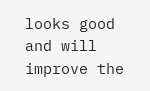looks good and will improve the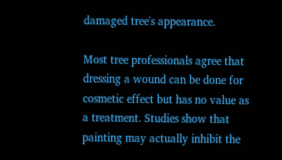damaged tree's appearance.

Most tree professionals agree that dressing a wound can be done for cosmetic effect but has no value as a treatment. Studies show that painting may actually inhibit the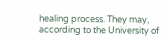healing process. They may, according to the University of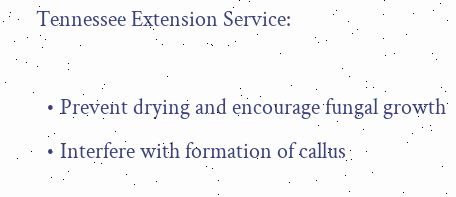Tennessee Extension Service:

  • Prevent drying and encourage fungal growth
  • Interfere with formation of callus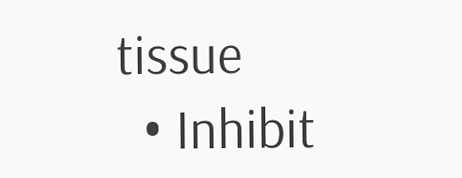tissue
  • Inhibit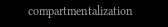compartmentalization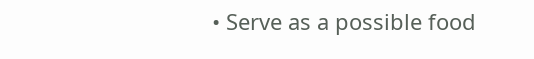• Serve as a possible food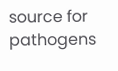source for pathogens